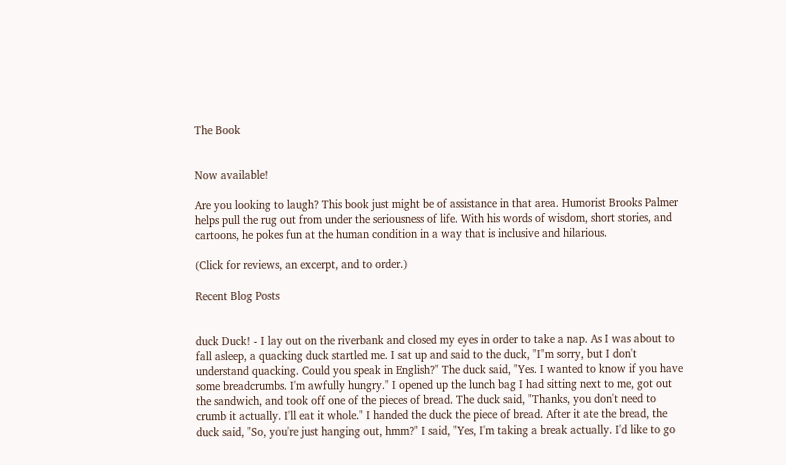The Book


Now available!

Are you looking to laugh? This book just might be of assistance in that area. Humorist Brooks Palmer helps pull the rug out from under the seriousness of life. With his words of wisdom, short stories, and cartoons, he pokes fun at the human condition in a way that is inclusive and hilarious.

(Click for reviews, an excerpt, and to order.)

Recent Blog Posts


duck Duck! - I lay out on the riverbank and closed my eyes in order to take a nap. As I was about to fall asleep, a quacking duck startled me. I sat up and said to the duck, "I"m sorry, but I don't understand quacking. Could you speak in English?" The duck said, "Yes. I wanted to know if you have some breadcrumbs. I'm awfully hungry." I opened up the lunch bag I had sitting next to me, got out the sandwich, and took off one of the pieces of bread. The duck said, "Thanks, you don't need to crumb it actually. I'll eat it whole." I handed the duck the piece of bread. After it ate the bread, the duck said, "So, you're just hanging out, hmm?" I said, "Yes, I'm taking a break actually. I'd like to go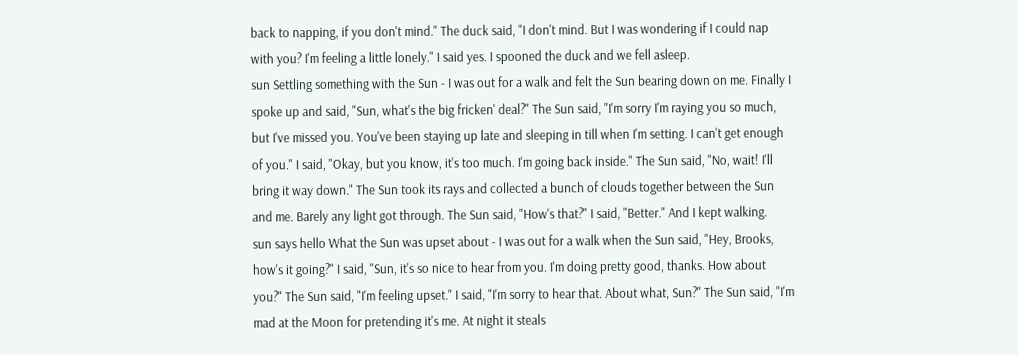back to napping, if you don't mind." The duck said, "I don't mind. But I was wondering if I could nap with you? I'm feeling a little lonely." I said yes. I spooned the duck and we fell asleep.
sun Settling something with the Sun - I was out for a walk and felt the Sun bearing down on me. Finally I spoke up and said, "Sun, what's the big fricken' deal?" The Sun said, "I'm sorry I'm raying you so much, but I've missed you. You've been staying up late and sleeping in till when I'm setting. I can't get enough of you." I said, "Okay, but you know, it's too much. I'm going back inside." The Sun said, "No, wait! I'll bring it way down." The Sun took its rays and collected a bunch of clouds together between the Sun and me. Barely any light got through. The Sun said, "How's that?" I said, "Better." And I kept walking.
sun says hello What the Sun was upset about - I was out for a walk when the Sun said, "Hey, Brooks, how's it going?" I said, "Sun, it's so nice to hear from you. I'm doing pretty good, thanks. How about you?" The Sun said, "I'm feeling upset." I said, "I'm sorry to hear that. About what, Sun?" The Sun said, "I'm mad at the Moon for pretending it's me. At night it steals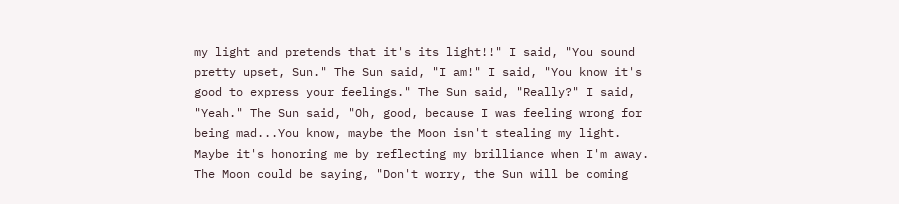my light and pretends that it's its light!!" I said, "You sound pretty upset, Sun." The Sun said, "I am!" I said, "You know it's good to express your feelings." The Sun said, "Really?" I said, "Yeah." The Sun said, "Oh, good, because I was feeling wrong for being mad...You know, maybe the Moon isn't stealing my light. Maybe it's honoring me by reflecting my brilliance when I'm away. The Moon could be saying, "Don't worry, the Sun will be coming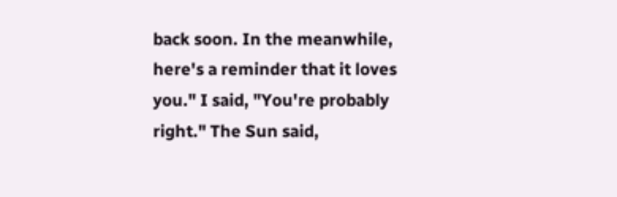back soon. In the meanwhile, here's a reminder that it loves you." I said, "You're probably right." The Sun said,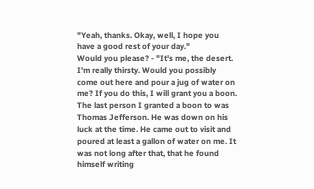"Yeah, thanks. Okay, well, I hope you have a good rest of your day."
Would you please? - "It's me, the desert. I'm really thirsty. Would you possibly come out here and pour a jug of water on me? If you do this, I will grant you a boon. The last person I granted a boon to was Thomas Jefferson. He was down on his luck at the time. He came out to visit and poured at least a gallon of water on me. It was not long after that, that he found himself writing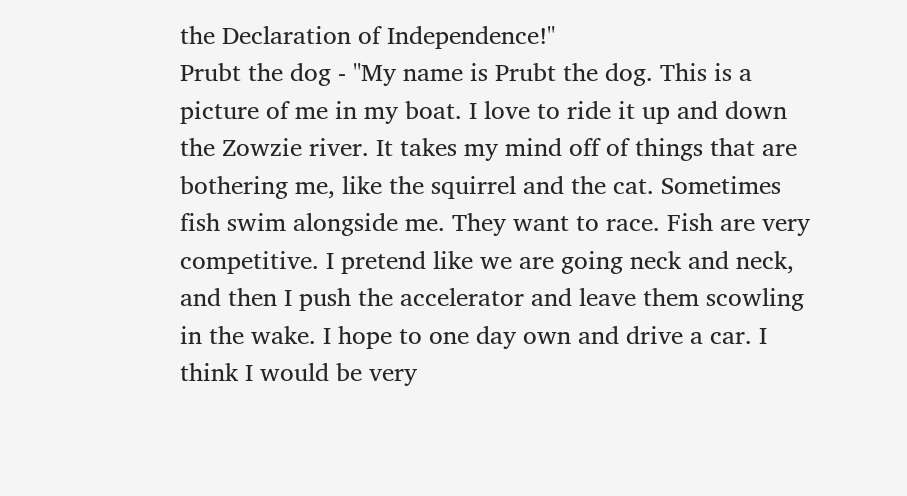the Declaration of Independence!"
Prubt the dog - "My name is Prubt the dog. This is a picture of me in my boat. I love to ride it up and down the Zowzie river. It takes my mind off of things that are bothering me, like the squirrel and the cat. Sometimes fish swim alongside me. They want to race. Fish are very competitive. I pretend like we are going neck and neck, and then I push the accelerator and leave them scowling in the wake. I hope to one day own and drive a car. I think I would be very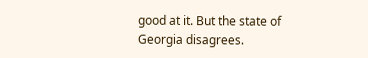good at it. But the state of Georgia disagrees.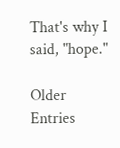That's why I said, "hope."

Older Entries